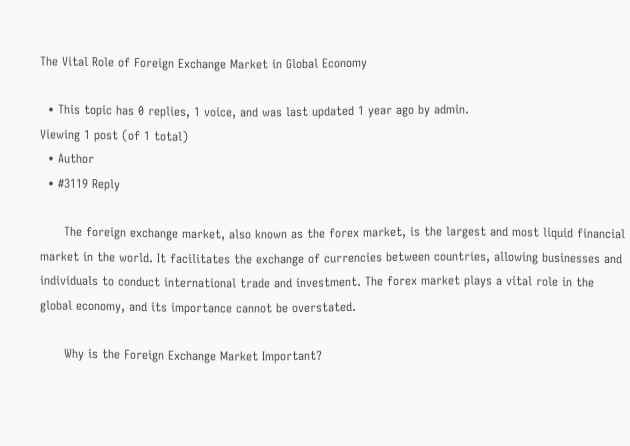The Vital Role of Foreign Exchange Market in Global Economy

  • This topic has 0 replies, 1 voice, and was last updated 1 year ago by admin.
Viewing 1 post (of 1 total)
  • Author
  • #3119 Reply

      The foreign exchange market, also known as the forex market, is the largest and most liquid financial market in the world. It facilitates the exchange of currencies between countries, allowing businesses and individuals to conduct international trade and investment. The forex market plays a vital role in the global economy, and its importance cannot be overstated.

      Why is the Foreign Exchange Market Important?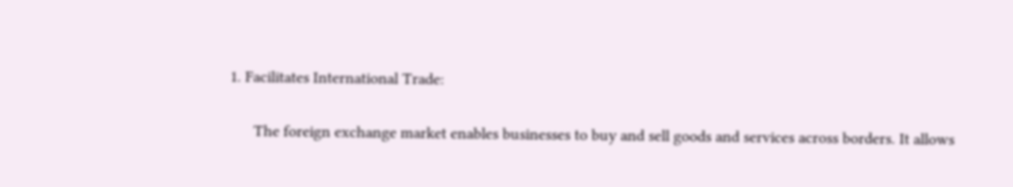1. Facilitates International Trade:

      The foreign exchange market enables businesses to buy and sell goods and services across borders. It allows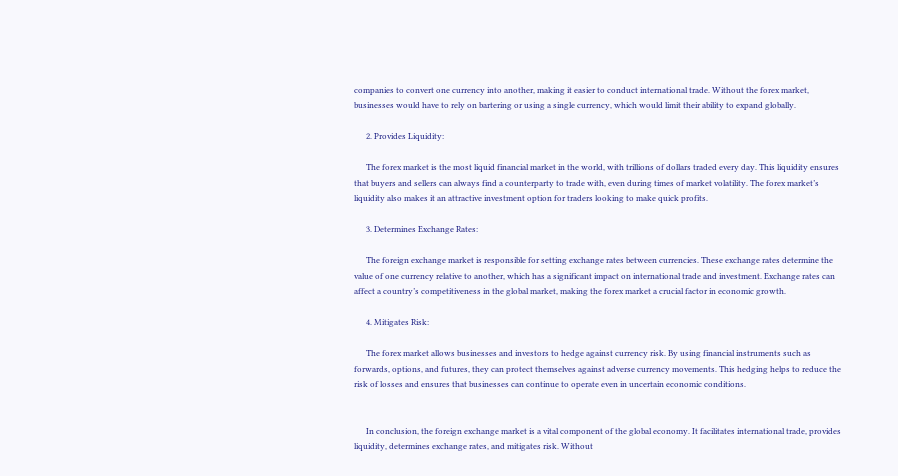companies to convert one currency into another, making it easier to conduct international trade. Without the forex market, businesses would have to rely on bartering or using a single currency, which would limit their ability to expand globally.

      2. Provides Liquidity:

      The forex market is the most liquid financial market in the world, with trillions of dollars traded every day. This liquidity ensures that buyers and sellers can always find a counterparty to trade with, even during times of market volatility. The forex market’s liquidity also makes it an attractive investment option for traders looking to make quick profits.

      3. Determines Exchange Rates:

      The foreign exchange market is responsible for setting exchange rates between currencies. These exchange rates determine the value of one currency relative to another, which has a significant impact on international trade and investment. Exchange rates can affect a country’s competitiveness in the global market, making the forex market a crucial factor in economic growth.

      4. Mitigates Risk:

      The forex market allows businesses and investors to hedge against currency risk. By using financial instruments such as forwards, options, and futures, they can protect themselves against adverse currency movements. This hedging helps to reduce the risk of losses and ensures that businesses can continue to operate even in uncertain economic conditions.


      In conclusion, the foreign exchange market is a vital component of the global economy. It facilitates international trade, provides liquidity, determines exchange rates, and mitigates risk. Without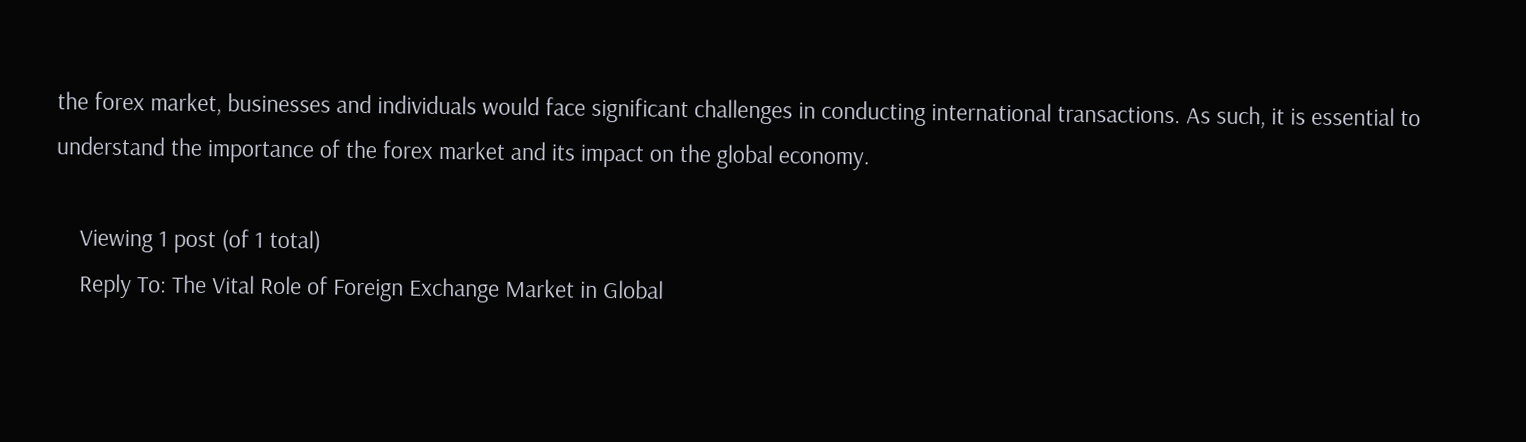the forex market, businesses and individuals would face significant challenges in conducting international transactions. As such, it is essential to understand the importance of the forex market and its impact on the global economy.

    Viewing 1 post (of 1 total)
    Reply To: The Vital Role of Foreign Exchange Market in Global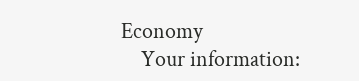Economy
    Your information: